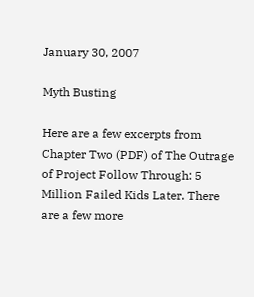January 30, 2007

Myth Busting

Here are a few excerpts from Chapter Two (PDF) of The Outrage of Project Follow Through: 5 Million Failed Kids Later. There are a few more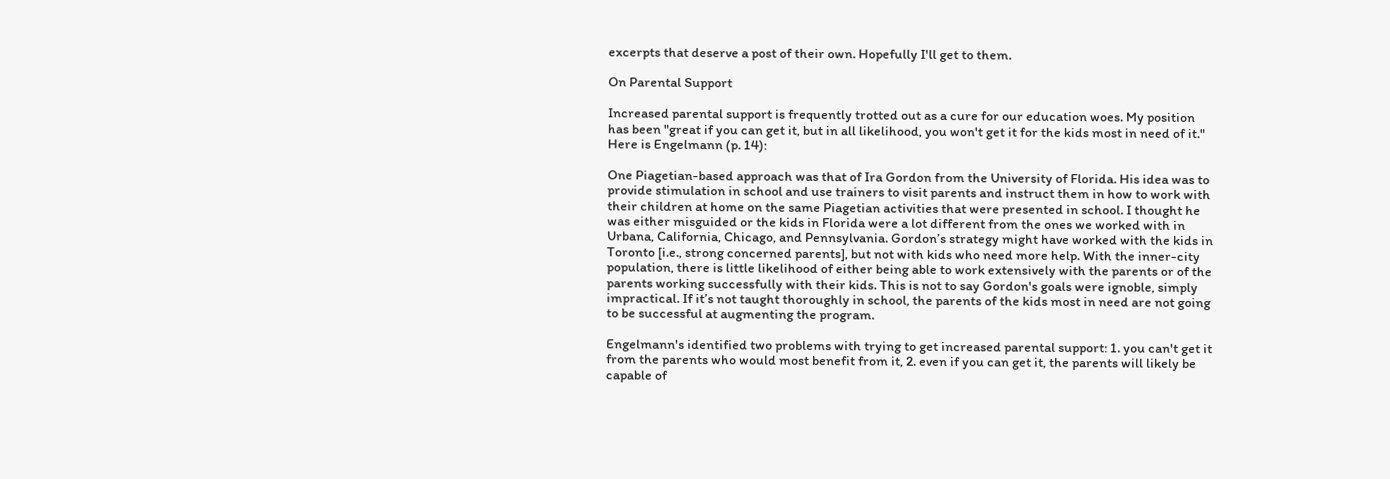excerpts that deserve a post of their own. Hopefully I'll get to them.

On Parental Support

Increased parental support is frequently trotted out as a cure for our education woes. My position has been "great if you can get it, but in all likelihood, you won't get it for the kids most in need of it." Here is Engelmann (p. 14):

One Piagetian-based approach was that of Ira Gordon from the University of Florida. His idea was to provide stimulation in school and use trainers to visit parents and instruct them in how to work with their children at home on the same Piagetian activities that were presented in school. I thought he was either misguided or the kids in Florida were a lot different from the ones we worked with in Urbana, California, Chicago, and Pennsylvania. Gordon’s strategy might have worked with the kids in Toronto [i.e., strong concerned parents], but not with kids who need more help. With the inner-city population, there is little likelihood of either being able to work extensively with the parents or of the parents working successfully with their kids. This is not to say Gordon's goals were ignoble, simply impractical. If it’s not taught thoroughly in school, the parents of the kids most in need are not going to be successful at augmenting the program.

Engelmann's identified two problems with trying to get increased parental support: 1. you can't get it from the parents who would most benefit from it, 2. even if you can get it, the parents will likely be capable of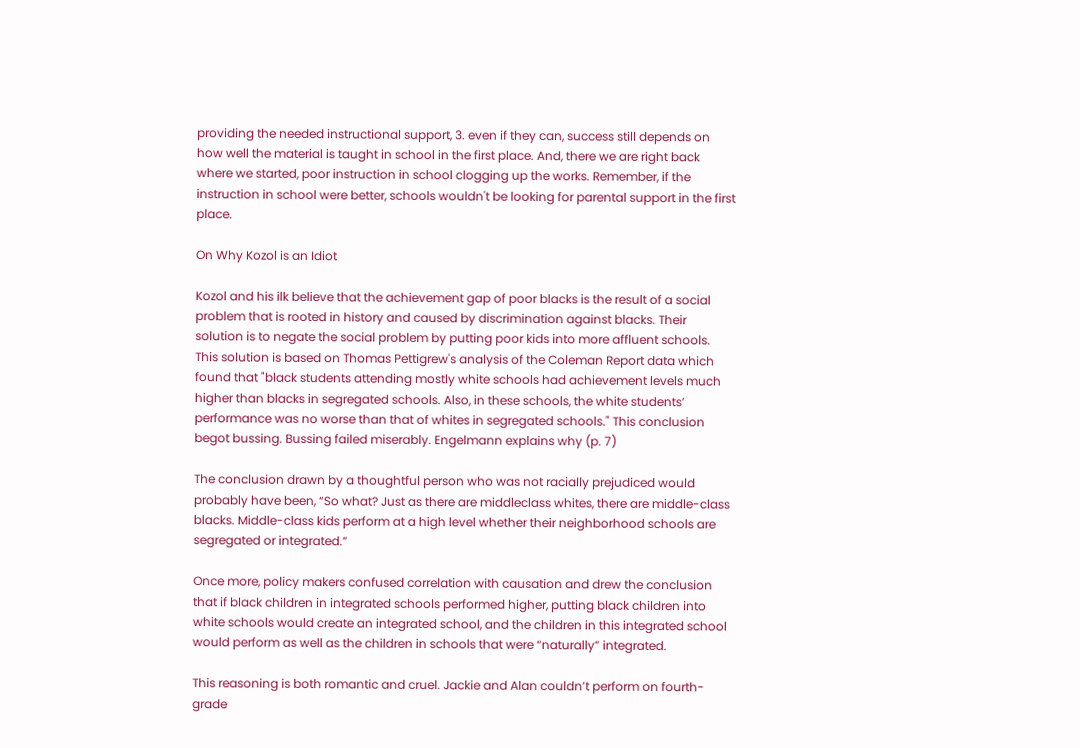providing the needed instructional support, 3. even if they can, success still depends on how well the material is taught in school in the first place. And, there we are right back where we started, poor instruction in school clogging up the works. Remember, if the instruction in school were better, schools wouldn't be looking for parental support in the first place.

On Why Kozol is an Idiot

Kozol and his ilk believe that the achievement gap of poor blacks is the result of a social problem that is rooted in history and caused by discrimination against blacks. Their solution is to negate the social problem by putting poor kids into more affluent schools. This solution is based on Thomas Pettigrew's analysis of the Coleman Report data which found that "black students attending mostly white schools had achievement levels much higher than blacks in segregated schools. Also, in these schools, the white students’ performance was no worse than that of whites in segregated schools." This conclusion begot bussing. Bussing failed miserably. Engelmann explains why (p. 7)

The conclusion drawn by a thoughtful person who was not racially prejudiced would probably have been, “So what? Just as there are middleclass whites, there are middle-class blacks. Middle-class kids perform at a high level whether their neighborhood schools are segregated or integrated.”

Once more, policy makers confused correlation with causation and drew the conclusion that if black children in integrated schools performed higher, putting black children into white schools would create an integrated school, and the children in this integrated school would perform as well as the children in schools that were “naturally” integrated.

This reasoning is both romantic and cruel. Jackie and Alan couldn’t perform on fourth-grade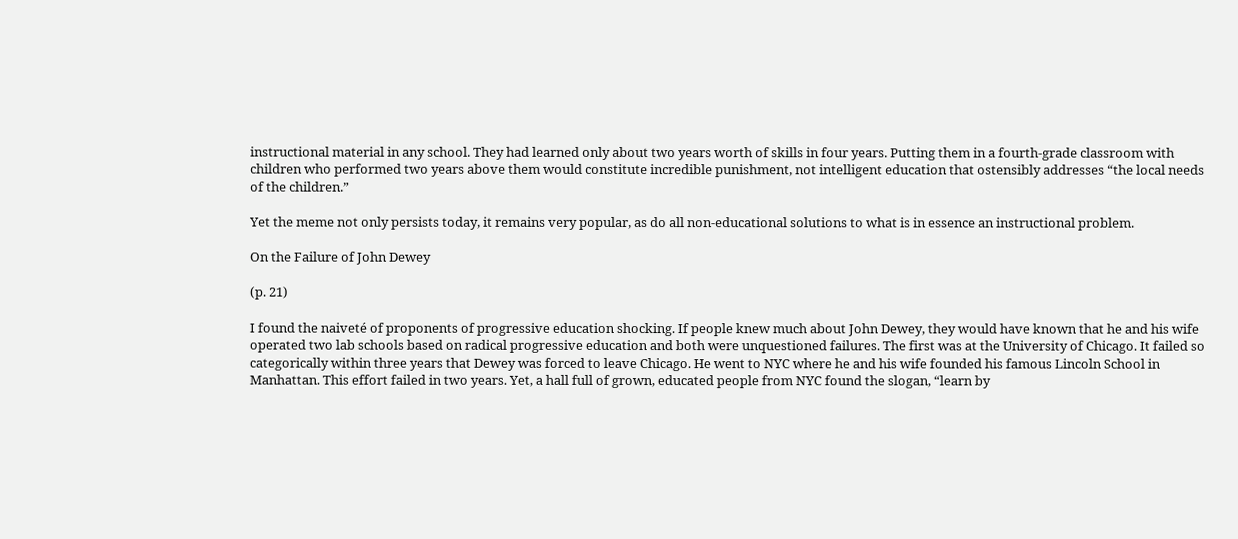instructional material in any school. They had learned only about two years worth of skills in four years. Putting them in a fourth-grade classroom with children who performed two years above them would constitute incredible punishment, not intelligent education that ostensibly addresses “the local needs of the children.”

Yet the meme not only persists today, it remains very popular, as do all non-educational solutions to what is in essence an instructional problem.

On the Failure of John Dewey

(p. 21)

I found the naiveté of proponents of progressive education shocking. If people knew much about John Dewey, they would have known that he and his wife operated two lab schools based on radical progressive education and both were unquestioned failures. The first was at the University of Chicago. It failed so categorically within three years that Dewey was forced to leave Chicago. He went to NYC where he and his wife founded his famous Lincoln School in Manhattan. This effort failed in two years. Yet, a hall full of grown, educated people from NYC found the slogan, “learn by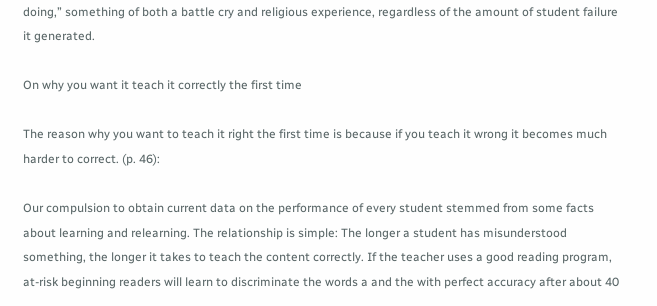doing,” something of both a battle cry and religious experience, regardless of the amount of student failure it generated.

On why you want it teach it correctly the first time

The reason why you want to teach it right the first time is because if you teach it wrong it becomes much harder to correct. (p. 46):

Our compulsion to obtain current data on the performance of every student stemmed from some facts about learning and relearning. The relationship is simple: The longer a student has misunderstood something, the longer it takes to teach the content correctly. If the teacher uses a good reading program, at-risk beginning readers will learn to discriminate the words a and the with perfect accuracy after about 40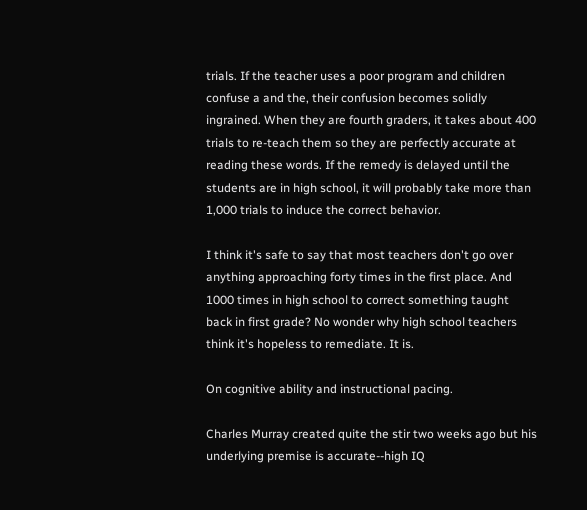trials. If the teacher uses a poor program and children confuse a and the, their confusion becomes solidly ingrained. When they are fourth graders, it takes about 400 trials to re-teach them so they are perfectly accurate at reading these words. If the remedy is delayed until the students are in high school, it will probably take more than 1,000 trials to induce the correct behavior.

I think it's safe to say that most teachers don't go over anything approaching forty times in the first place. And 1000 times in high school to correct something taught back in first grade? No wonder why high school teachers think it's hopeless to remediate. It is.

On cognitive ability and instructional pacing.

Charles Murray created quite the stir two weeks ago but his underlying premise is accurate--high IQ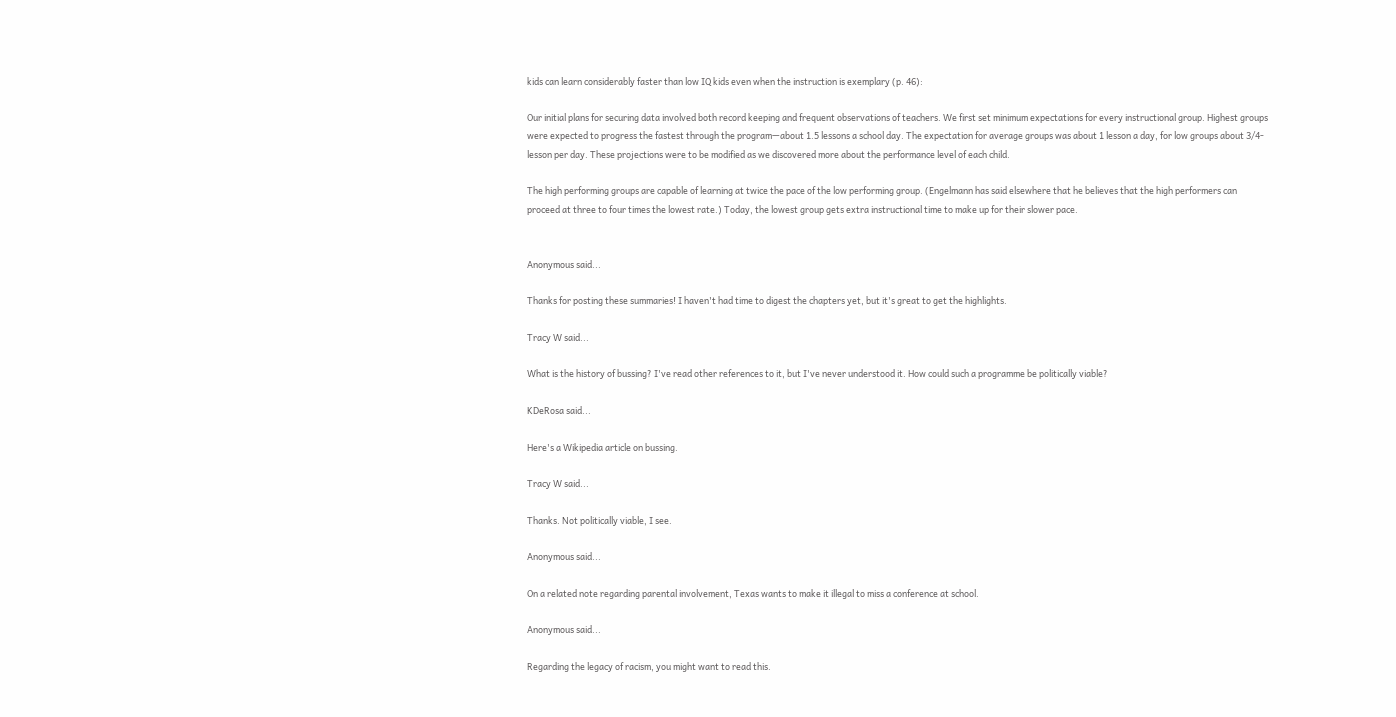kids can learn considerably faster than low IQ kids even when the instruction is exemplary (p. 46):

Our initial plans for securing data involved both record keeping and frequent observations of teachers. We first set minimum expectations for every instructional group. Highest groups were expected to progress the fastest through the program—about 1.5 lessons a school day. The expectation for average groups was about 1 lesson a day, for low groups about 3/4-lesson per day. These projections were to be modified as we discovered more about the performance level of each child.

The high performing groups are capable of learning at twice the pace of the low performing group. (Engelmann has said elsewhere that he believes that the high performers can proceed at three to four times the lowest rate.) Today, the lowest group gets extra instructional time to make up for their slower pace.


Anonymous said...

Thanks for posting these summaries! I haven't had time to digest the chapters yet, but it's great to get the highlights.

Tracy W said...

What is the history of bussing? I've read other references to it, but I've never understood it. How could such a programme be politically viable?

KDeRosa said...

Here's a Wikipedia article on bussing.

Tracy W said...

Thanks. Not politically viable, I see.

Anonymous said...

On a related note regarding parental involvement, Texas wants to make it illegal to miss a conference at school.

Anonymous said...

Regarding the legacy of racism, you might want to read this.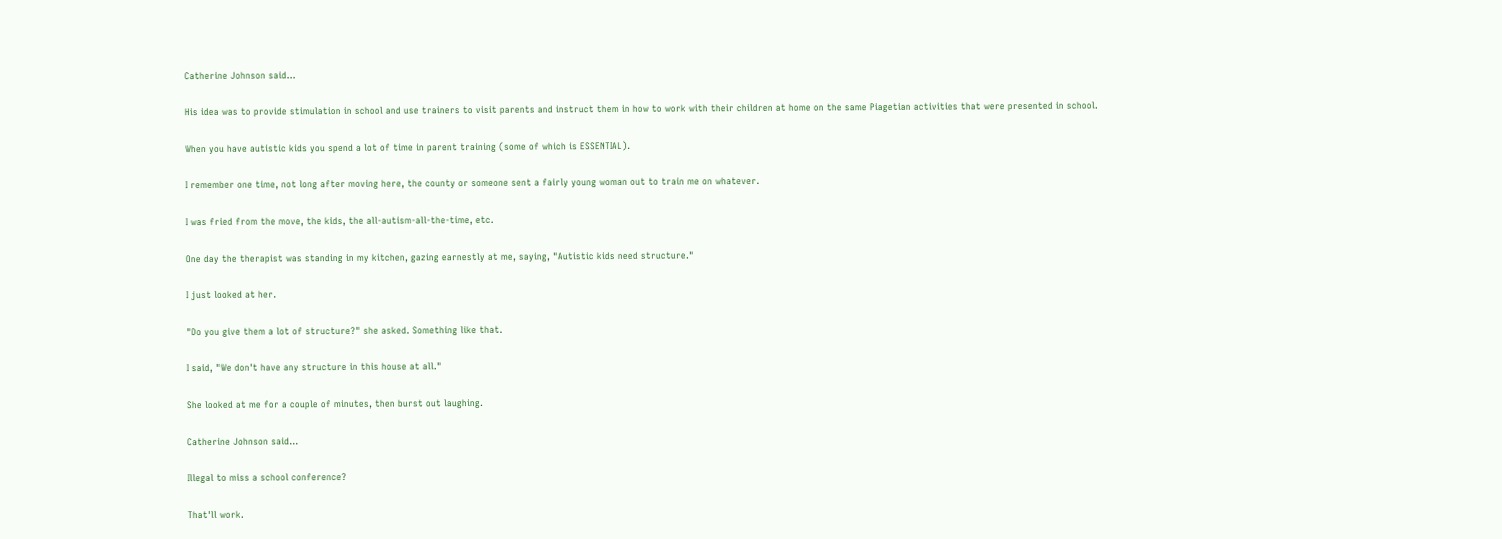Catherine Johnson said...

His idea was to provide stimulation in school and use trainers to visit parents and instruct them in how to work with their children at home on the same Piagetian activities that were presented in school.

When you have autistic kids you spend a lot of time in parent training (some of which is ESSENTIAL).

I remember one time, not long after moving here, the county or someone sent a fairly young woman out to train me on whatever.

I was fried from the move, the kids, the all-autism-all-the-time, etc.

One day the therapist was standing in my kitchen, gazing earnestly at me, saying, "Autistic kids need structure."

I just looked at her.

"Do you give them a lot of structure?" she asked. Something like that.

I said, "We don't have any structure in this house at all."

She looked at me for a couple of minutes, then burst out laughing.

Catherine Johnson said...

Illegal to miss a school conference?

That'll work.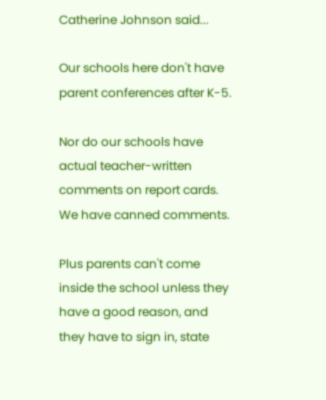Catherine Johnson said...

Our schools here don't have parent conferences after K-5.

Nor do our schools have actual teacher-written comments on report cards. We have canned comments.

Plus parents can't come inside the school unless they have a good reason, and they have to sign in, state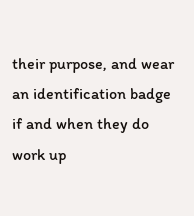their purpose, and wear an identification badge if and when they do work up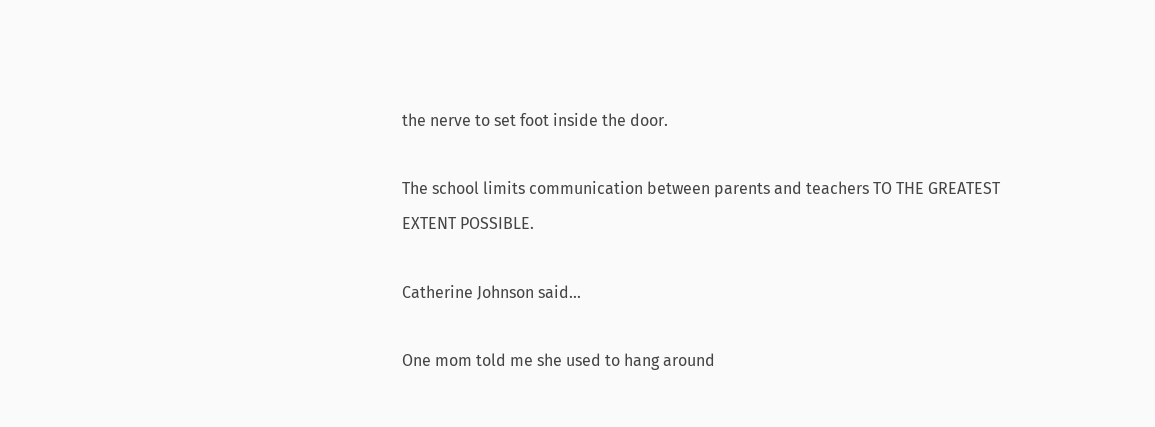the nerve to set foot inside the door.

The school limits communication between parents and teachers TO THE GREATEST EXTENT POSSIBLE.

Catherine Johnson said...

One mom told me she used to hang around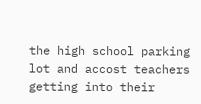the high school parking lot and accost teachers getting into their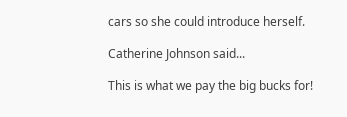cars so she could introduce herself.

Catherine Johnson said...

This is what we pay the big bucks for!